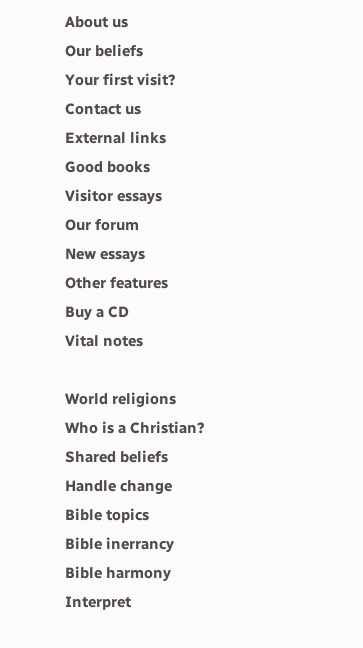About us
Our beliefs
Your first visit?
Contact us
External links
Good books
Visitor essays
Our forum
New essays
Other features
Buy a CD
Vital notes

World religions
Who is a Christian?
Shared beliefs
Handle change
Bible topics
Bible inerrancy
Bible harmony
Interpret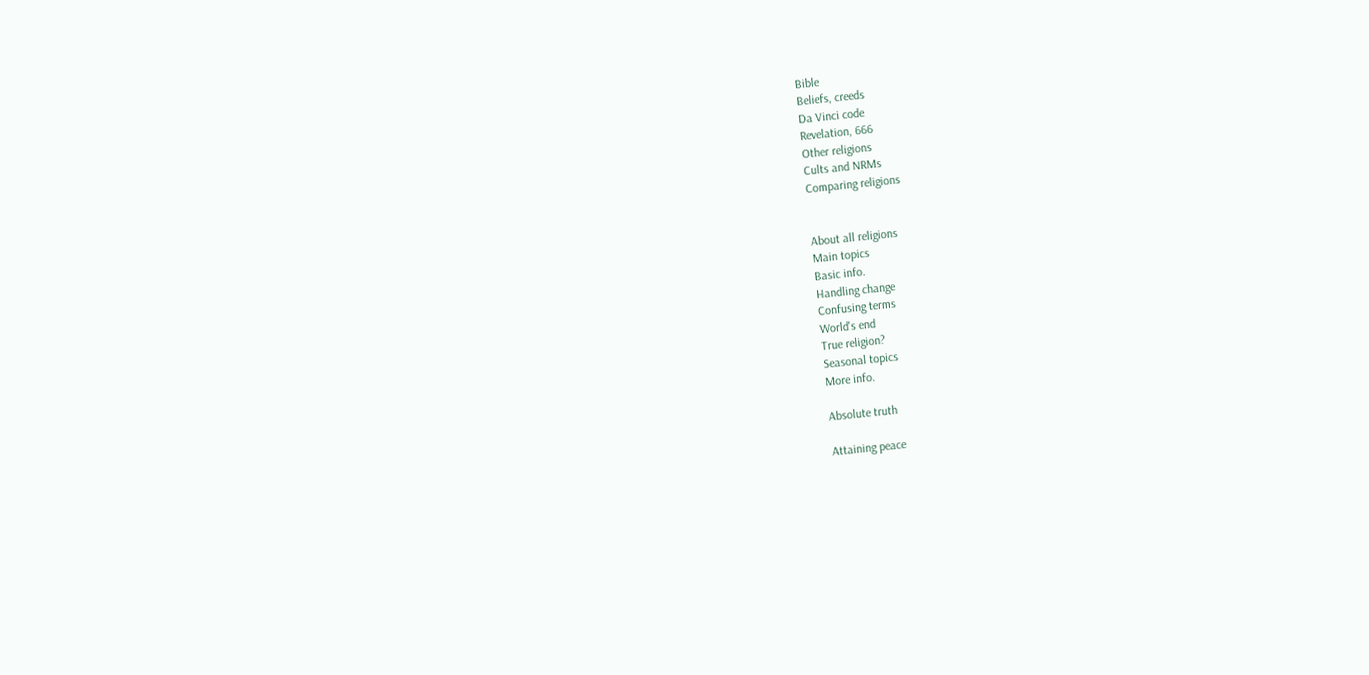Bible
Beliefs, creeds
Da Vinci code
Revelation, 666
Other religions
Cults and NRMs
Comparing religions


About all religions
Main topics
Basic info.
Handling change
Confusing terms
World's end
True religion?
Seasonal topics
More info.

Absolute truth

Attaining peace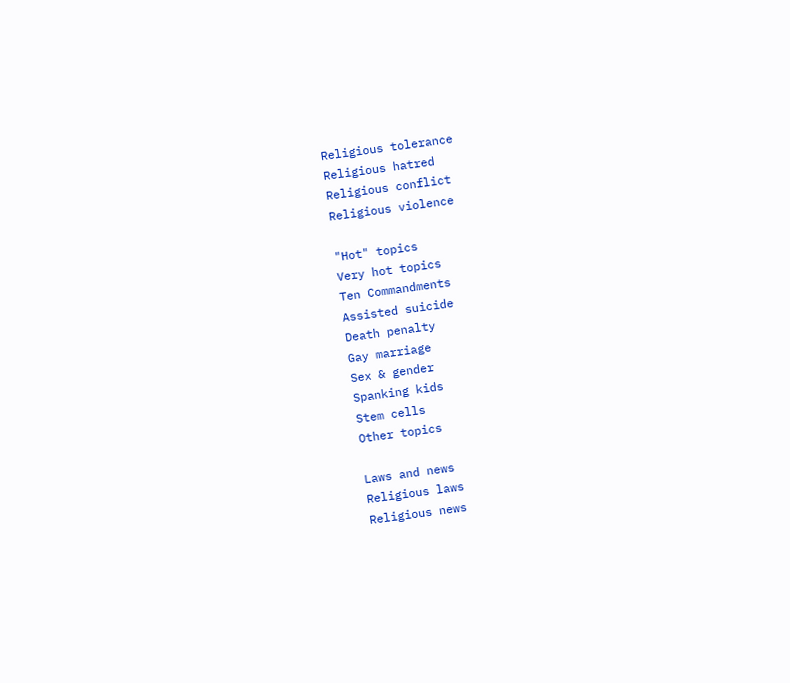Religious tolerance
Religious hatred
Religious conflict
Religious violence

"Hot" topics
Very hot topics
Ten Commandments
Assisted suicide
Death penalty
Gay marriage
Sex & gender
Spanking kids
Stem cells
Other topics

Laws and news
Religious laws
Religious news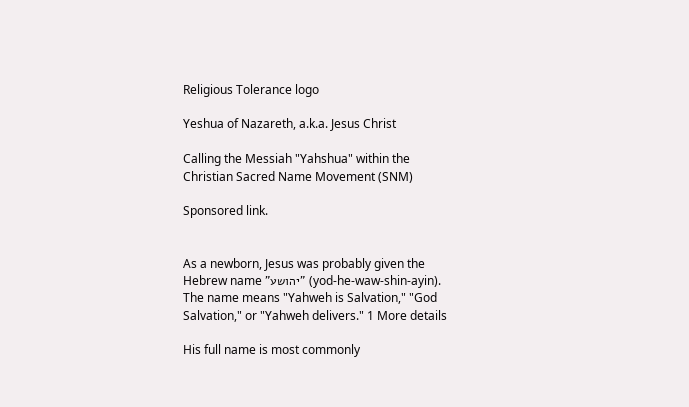Religious Tolerance logo

Yeshua of Nazareth, a.k.a. Jesus Christ

Calling the Messiah "Yahshua" within the
Christian Sacred Name Movement (SNM)

Sponsored link.


As a newborn, Jesus was probably given the Hebrew name "יהושע" (yod-he-waw-shin-ayin). The name means "Yahweh is Salvation," "God Salvation," or "Yahweh delivers." 1 More details

His full name is most commonly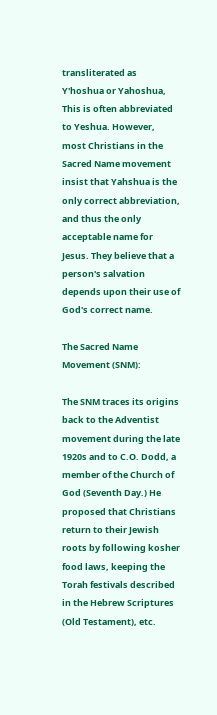transliterated as Y'hoshua or Yahoshua, This is often abbreviated to Yeshua. However, most Christians in the Sacred Name movement insist that Yahshua is the only correct abbreviation, and thus the only acceptable name for Jesus. They believe that a person's salvation depends upon their use of God's correct name.

The Sacred Name Movement (SNM):

The SNM traces its origins back to the Adventist movement during the late 1920s and to C.O. Dodd, a member of the Church of God (Seventh Day.) He proposed that Christians return to their Jewish roots by following kosher food laws, keeping the Torah festivals described in the Hebrew Scriptures (Old Testament), etc.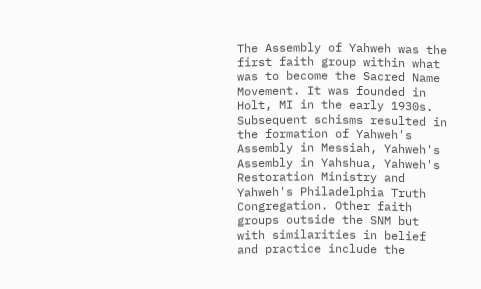The Assembly of Yahweh was the first faith group within what was to become the Sacred Name Movement. It was founded in Holt, MI in the early 1930s. Subsequent schisms resulted in the formation of Yahweh's Assembly in Messiah, Yahweh's Assembly in Yahshua, Yahweh's Restoration Ministry and Yahweh's Philadelphia Truth Congregation. Other faith groups outside the SNM but with similarities in belief and practice include the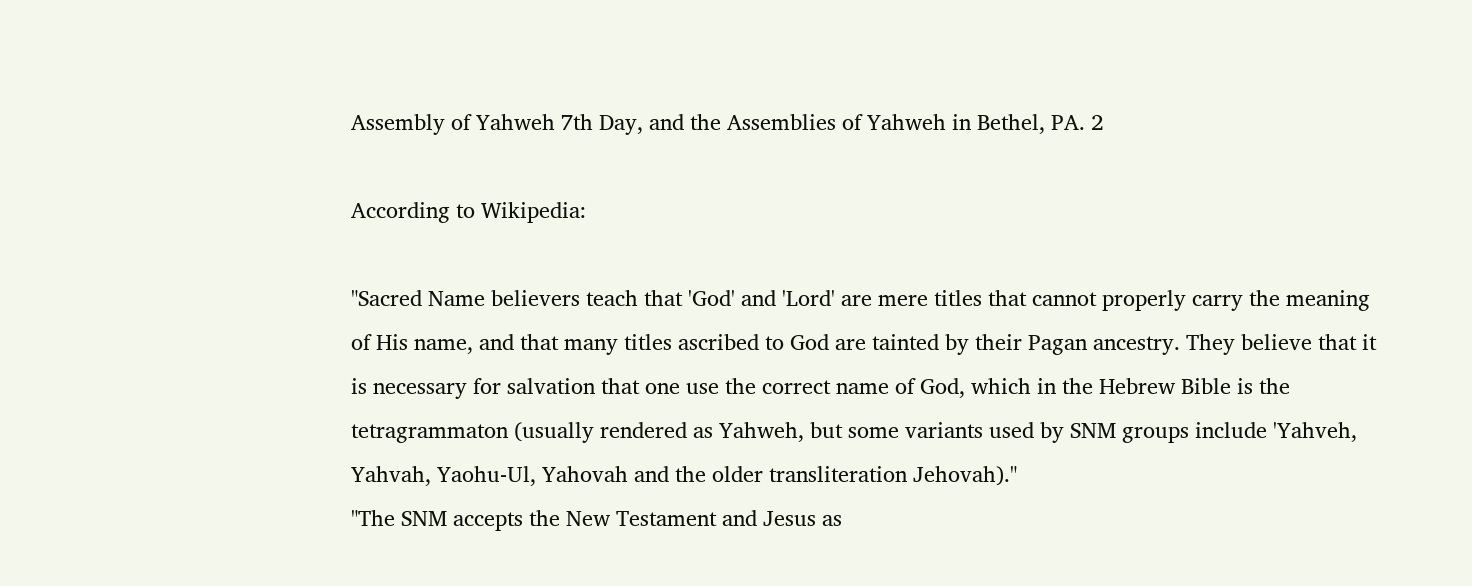Assembly of Yahweh 7th Day, and the Assemblies of Yahweh in Bethel, PA. 2

According to Wikipedia:

"Sacred Name believers teach that 'God' and 'Lord' are mere titles that cannot properly carry the meaning of His name, and that many titles ascribed to God are tainted by their Pagan ancestry. They believe that it is necessary for salvation that one use the correct name of God, which in the Hebrew Bible is the tetragrammaton (usually rendered as Yahweh, but some variants used by SNM groups include 'Yahveh, Yahvah, Yaohu-Ul, Yahovah and the older transliteration Jehovah)."
"The SNM accepts the New Testament and Jesus as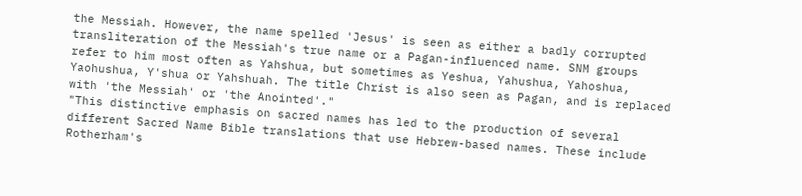the Messiah. However, the name spelled 'Jesus' is seen as either a badly corrupted transliteration of the Messiah's true name or a Pagan-influenced name. SNM groups refer to him most often as Yahshua, but sometimes as Yeshua, Yahushua, Yahoshua, Yaohushua, Y'shua or Yahshuah. The title Christ is also seen as Pagan, and is replaced with 'the Messiah' or 'the Anointed'."
"This distinctive emphasis on sacred names has led to the production of several different Sacred Name Bible translations that use Hebrew-based names. These include Rotherham's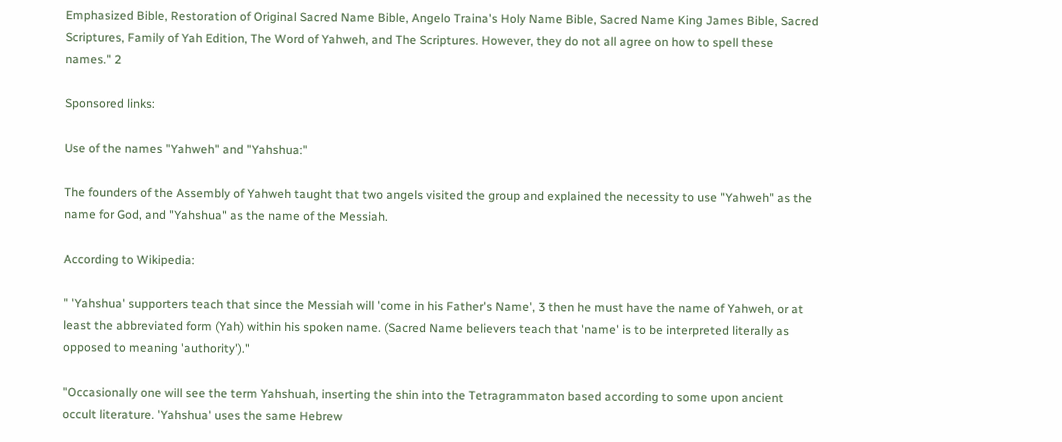Emphasized Bible, Restoration of Original Sacred Name Bible, Angelo Traina's Holy Name Bible, Sacred Name King James Bible, Sacred Scriptures, Family of Yah Edition, The Word of Yahweh, and The Scriptures. However, they do not all agree on how to spell these names." 2

Sponsored links:

Use of the names "Yahweh" and "Yahshua:"

The founders of the Assembly of Yahweh taught that two angels visited the group and explained the necessity to use "Yahweh" as the name for God, and "Yahshua" as the name of the Messiah.

According to Wikipedia:

" 'Yahshua' supporters teach that since the Messiah will 'come in his Father's Name', 3 then he must have the name of Yahweh, or at least the abbreviated form (Yah) within his spoken name. (Sacred Name believers teach that 'name' is to be interpreted literally as opposed to meaning 'authority')."

"Occasionally one will see the term Yahshuah, inserting the shin into the Tetragrammaton based according to some upon ancient occult literature. 'Yahshua' uses the same Hebrew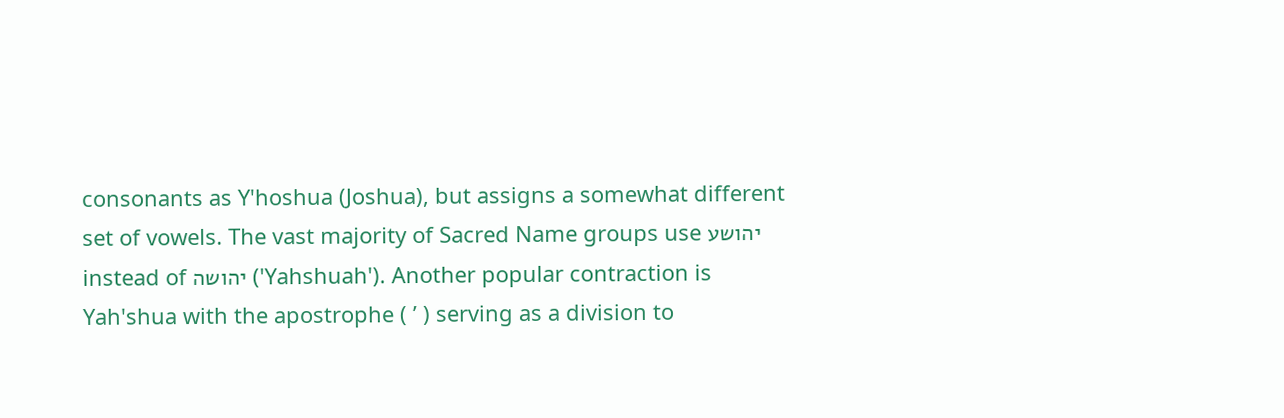consonants as Y'hoshua (Joshua), but assigns a somewhat different set of vowels. The vast majority of Sacred Name groups use יהושע instead of יהושה ('Yahshuah'). Another popular contraction is Yah'shua with the apostrophe ( ’ ) serving as a division to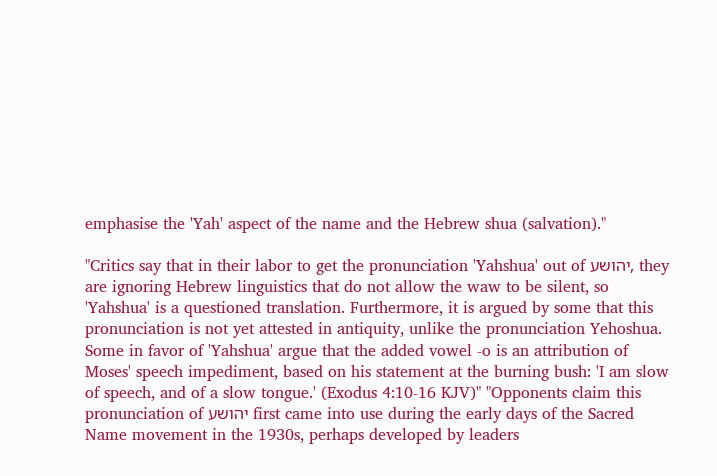emphasise the 'Yah' aspect of the name and the Hebrew shua (salvation)."

"Critics say that in their labor to get the pronunciation 'Yahshua' out of יהושע, they are ignoring Hebrew linguistics that do not allow the waw to be silent, so 'Yahshua' is a questioned translation. Furthermore, it is argued by some that this pronunciation is not yet attested in antiquity, unlike the pronunciation Yehoshua. Some in favor of 'Yahshua' argue that the added vowel -o is an attribution of Moses' speech impediment, based on his statement at the burning bush: 'I am slow of speech, and of a slow tongue.' (Exodus 4:10-16 KJV)" "Opponents claim this pronunciation of יהושע first came into use during the early days of the Sacred Name movement in the 1930s, perhaps developed by leaders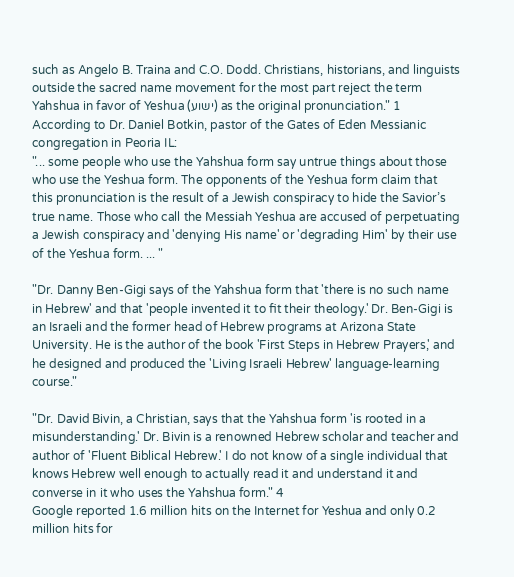such as Angelo B. Traina and C.O. Dodd. Christians, historians, and linguists outside the sacred name movement for the most part reject the term Yahshua in favor of Yeshua (ישוע) as the original pronunciation." 1
According to Dr. Daniel Botkin, pastor of the Gates of Eden Messianic congregation in Peoria IL:
"... some people who use the Yahshua form say untrue things about those who use the Yeshua form. The opponents of the Yeshua form claim that this pronunciation is the result of a Jewish conspiracy to hide the Savior’s true name. Those who call the Messiah Yeshua are accused of perpetuating a Jewish conspiracy and 'denying His name' or 'degrading Him' by their use of the Yeshua form. ... "

"Dr. Danny Ben-Gigi says of the Yahshua form that 'there is no such name in Hebrew' and that 'people invented it to fit their theology.' Dr. Ben-Gigi is an Israeli and the former head of Hebrew programs at Arizona State University. He is the author of the book 'First Steps in Hebrew Prayers,' and he designed and produced the 'Living Israeli Hebrew' language-learning course."

"Dr. David Bivin, a Christian, says that the Yahshua form 'is rooted in a misunderstanding.' Dr. Bivin is a renowned Hebrew scholar and teacher and author of 'Fluent Biblical Hebrew.' I do not know of a single individual that knows Hebrew well enough to actually read it and understand it and converse in it who uses the Yahshua form." 4
Google reported 1.6 million hits on the Internet for Yeshua and only 0.2 million hits for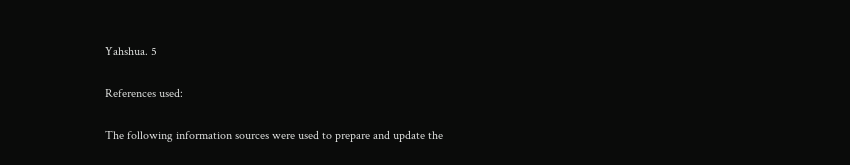Yahshua. 5

References used:

The following information sources were used to prepare and update the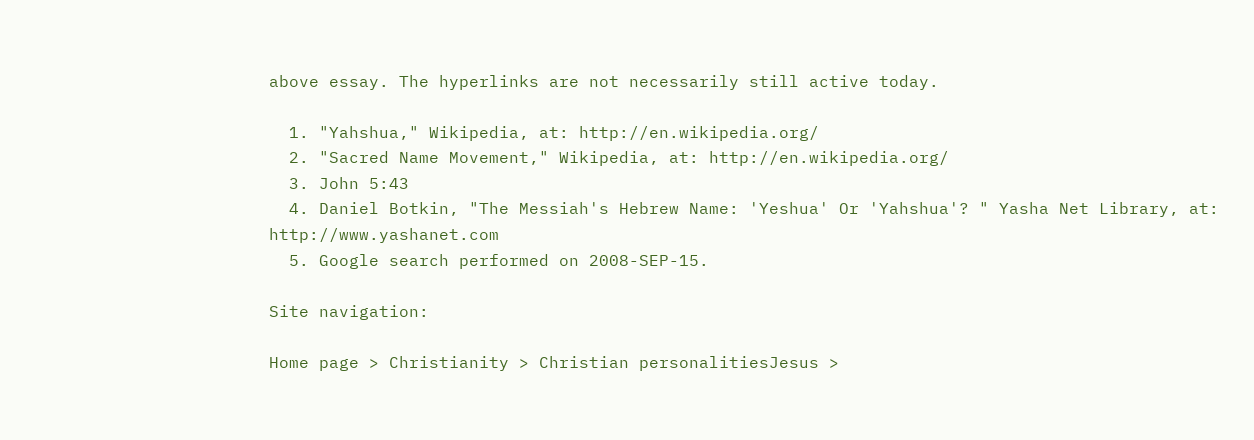above essay. The hyperlinks are not necessarily still active today.

  1. "Yahshua," Wikipedia, at: http://en.wikipedia.org/
  2. "Sacred Name Movement," Wikipedia, at: http://en.wikipedia.org/
  3. John 5:43
  4. Daniel Botkin, "The Messiah's Hebrew Name: 'Yeshua' Or 'Yahshua'? " Yasha Net Library, at: http://www.yashanet.com
  5. Google search performed on 2008-SEP-15.

Site navigation:

Home page > Christianity > Christian personalitiesJesus >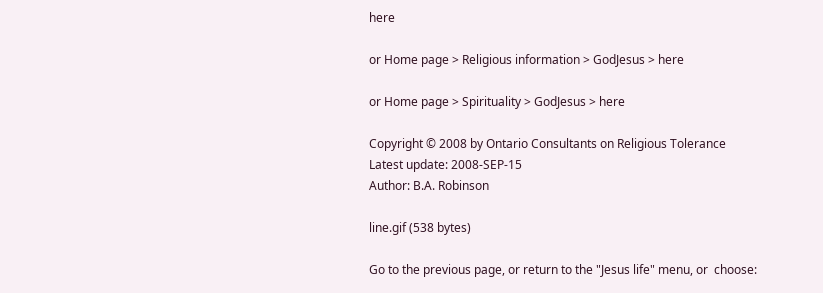here

or Home page > Religious information > GodJesus > here

or Home page > Spirituality > GodJesus > here

Copyright © 2008 by Ontario Consultants on Religious Tolerance
Latest update: 2008-SEP-15
Author: B.A. Robinson

line.gif (538 bytes)

Go to the previous page, or return to the "Jesus life" menu, or  choose: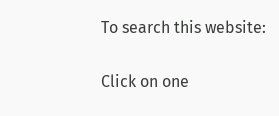To search this website:

Click on one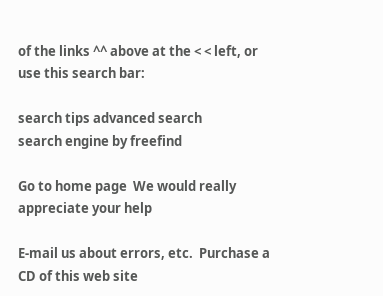of the links ^^ above at the < < left, or use this search bar:

search tips advanced search
search engine by freefind

Go to home page  We would really appreciate your help

E-mail us about errors, etc.  Purchase a CD of this web site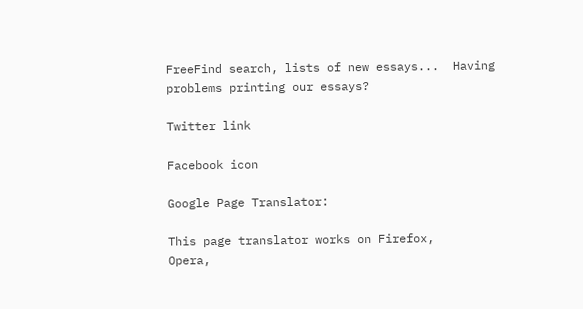FreeFind search, lists of new essays...  Having problems printing our essays?

Twitter link

Facebook icon

Google Page Translator:

This page translator works on Firefox,
Opera,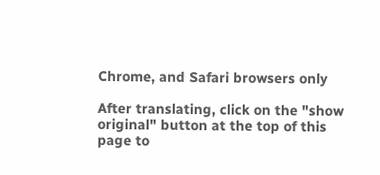Chrome, and Safari browsers only

After translating, click on the "show
original" button at the top of this
page to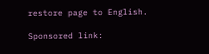restore page to English.

Sponsored link: